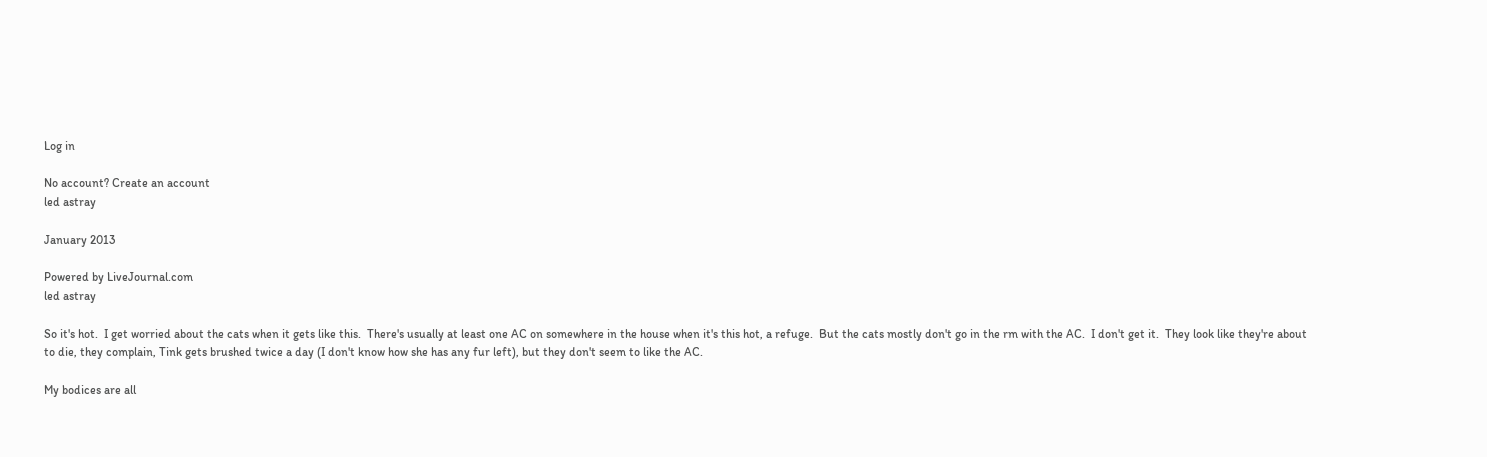Log in

No account? Create an account
led astray

January 2013

Powered by LiveJournal.com
led astray

So it's hot.  I get worried about the cats when it gets like this.  There's usually at least one AC on somewhere in the house when it's this hot, a refuge.  But the cats mostly don't go in the rm with the AC.  I don't get it.  They look like they're about to die, they complain, Tink gets brushed twice a day (I don't know how she has any fur left), but they don't seem to like the AC.

My bodices are all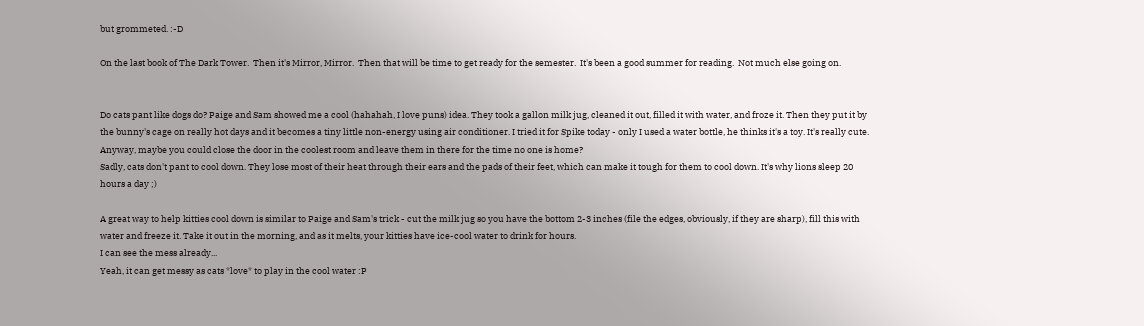but grommeted. :-D

On the last book of The Dark Tower.  Then it's Mirror, Mirror.  Then that will be time to get ready for the semester.  It's been a good summer for reading.  Not much else going on.


Do cats pant like dogs do? Paige and Sam showed me a cool (hahahah, I love puns) idea. They took a gallon milk jug, cleaned it out, filled it with water, and froze it. Then they put it by the bunny's cage on really hot days and it becomes a tiny little non-energy using air conditioner. I tried it for Spike today - only I used a water bottle, he thinks it's a toy. It's really cute. Anyway, maybe you could close the door in the coolest room and leave them in there for the time no one is home?
Sadly, cats don't pant to cool down. They lose most of their heat through their ears and the pads of their feet, which can make it tough for them to cool down. It's why lions sleep 20 hours a day ;)

A great way to help kitties cool down is similar to Paige and Sam's trick - cut the milk jug so you have the bottom 2-3 inches (file the edges, obviously, if they are sharp), fill this with water and freeze it. Take it out in the morning, and as it melts, your kitties have ice-cool water to drink for hours.
I can see the mess already...
Yeah, it can get messy as cats *love* to play in the cool water :P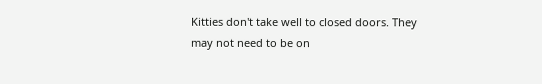Kitties don't take well to closed doors. They may not need to be on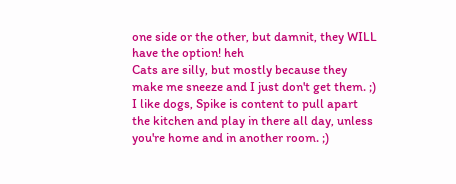one side or the other, but damnit, they WILL have the option! heh
Cats are silly, but mostly because they make me sneeze and I just don't get them. ;) I like dogs, Spike is content to pull apart the kitchen and play in there all day, unless you're home and in another room. ;)